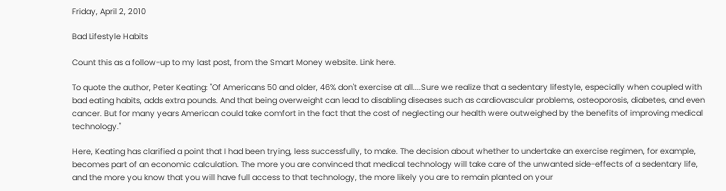Friday, April 2, 2010

Bad Lifestyle Habits

Count this as a follow-up to my last post, from the Smart Money website. Link here.

To quote the author, Peter Keating: "Of Americans 50 and older, 46% don't exercise at all....Sure we realize that a sedentary lifestyle, especially when coupled with bad eating habits, adds extra pounds. And that being overweight can lead to disabling diseases such as cardiovascular problems, osteoporosis, diabetes, and even cancer. But for many years American could take comfort in the fact that the cost of neglecting our health were outweighed by the benefits of improving medical technology."

Here, Keating has clarified a point that I had been trying, less successfully, to make. The decision about whether to undertake an exercise regimen, for example, becomes part of an economic calculation. The more you are convinced that medical technology will take care of the unwanted side-effects of a sedentary life, and the more you know that you will have full access to that technology, the more likely you are to remain planted on your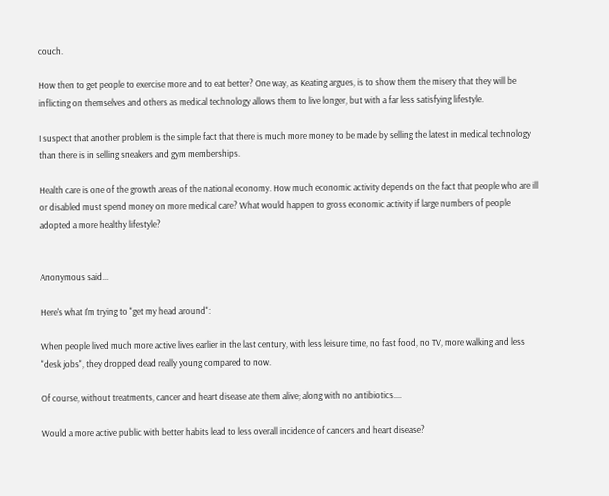couch.

How then to get people to exercise more and to eat better? One way, as Keating argues, is to show them the misery that they will be inflicting on themselves and others as medical technology allows them to live longer, but with a far less satisfying lifestyle.

I suspect that another problem is the simple fact that there is much more money to be made by selling the latest in medical technology than there is in selling sneakers and gym memberships.

Health care is one of the growth areas of the national economy. How much economic activity depends on the fact that people who are ill or disabled must spend money on more medical care? What would happen to gross economic activity if large numbers of people adopted a more healthy lifestyle?


Anonymous said...

Here's what I'm trying to "get my head around":

When people lived much more active lives earlier in the last century, with less leisure time, no fast food, no TV, more walking and less "desk jobs", they dropped dead really young compared to now.

Of course, without treatments, cancer and heart disease ate them alive; along with no antibiotics....

Would a more active public with better habits lead to less overall incidence of cancers and heart disease?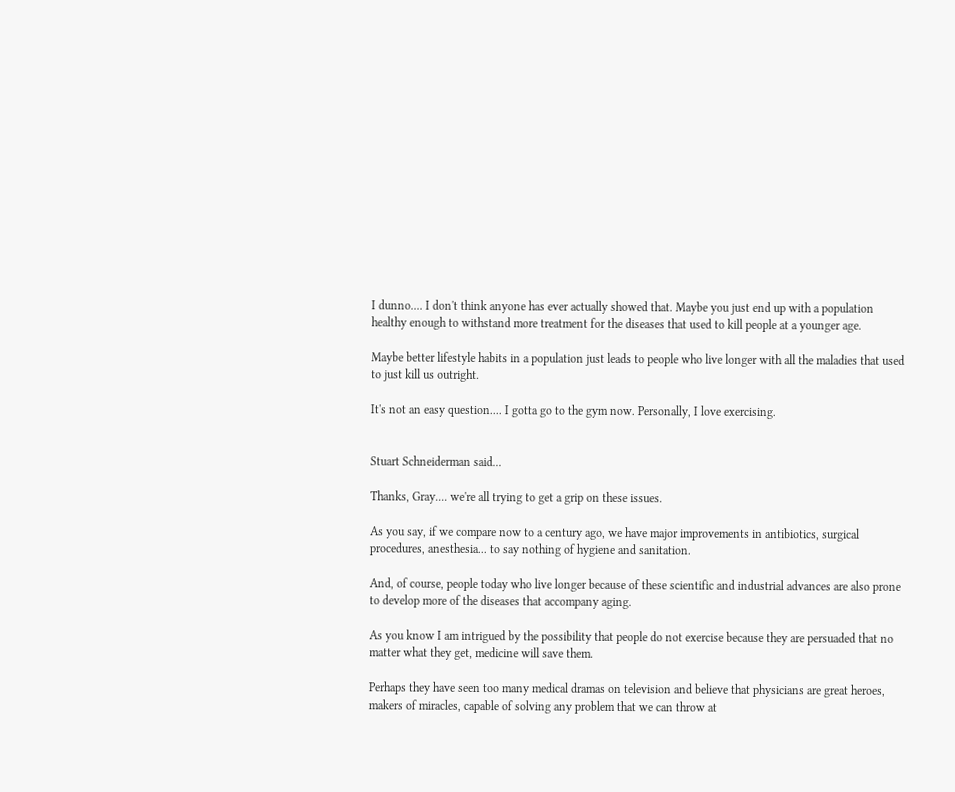I dunno.... I don't think anyone has ever actually showed that. Maybe you just end up with a population healthy enough to withstand more treatment for the diseases that used to kill people at a younger age.

Maybe better lifestyle habits in a population just leads to people who live longer with all the maladies that used to just kill us outright.

It's not an easy question.... I gotta go to the gym now. Personally, I love exercising.


Stuart Schneiderman said...

Thanks, Gray.... we're all trying to get a grip on these issues.

As you say, if we compare now to a century ago, we have major improvements in antibiotics, surgical procedures, anesthesia... to say nothing of hygiene and sanitation.

And, of course, people today who live longer because of these scientific and industrial advances are also prone to develop more of the diseases that accompany aging.

As you know I am intrigued by the possibility that people do not exercise because they are persuaded that no matter what they get, medicine will save them.

Perhaps they have seen too many medical dramas on television and believe that physicians are great heroes, makers of miracles, capable of solving any problem that we can throw at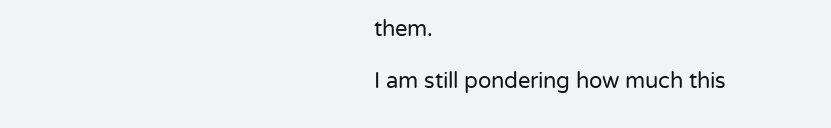them.

I am still pondering how much this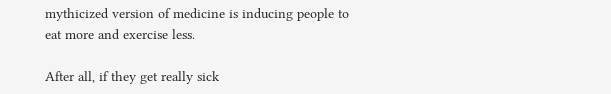mythicized version of medicine is inducing people to eat more and exercise less.

After all, if they get really sick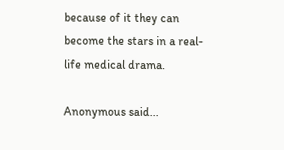because of it they can become the stars in a real-life medical drama.

Anonymous said...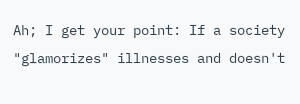Ah; I get your point: If a society "glamorizes" illnesses and doesn't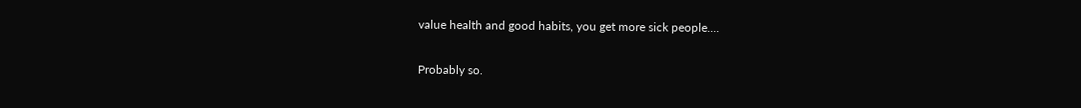value health and good habits, you get more sick people....

Probably so.